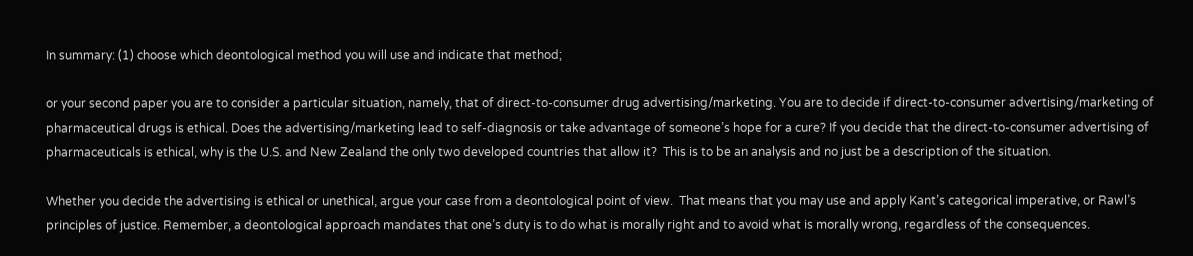In summary: (1) choose which deontological method you will use and indicate that method;

or your second paper you are to consider a particular situation, namely, that of direct-to-consumer drug advertising/marketing. You are to decide if direct-to-consumer advertising/marketing of pharmaceutical drugs is ethical. Does the advertising/marketing lead to self-diagnosis or take advantage of someone’s hope for a cure? If you decide that the direct-to-consumer advertising of pharmaceuticals is ethical, why is the U.S. and New Zealand the only two developed countries that allow it?  This is to be an analysis and no just be a description of the situation.

Whether you decide the advertising is ethical or unethical, argue your case from a deontological point of view.  That means that you may use and apply Kant’s categorical imperative, or Rawl’s principles of justice. Remember, a deontological approach mandates that one’s duty is to do what is morally right and to avoid what is morally wrong, regardless of the consequences.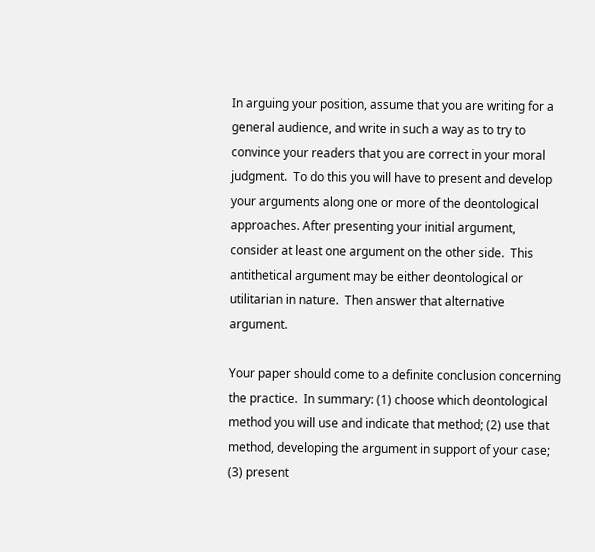In arguing your position, assume that you are writing for a general audience, and write in such a way as to try to convince your readers that you are correct in your moral judgment.  To do this you will have to present and develop your arguments along one or more of the deontological approaches. After presenting your initial argument, consider at least one argument on the other side.  This antithetical argument may be either deontological or utilitarian in nature.  Then answer that alternative argument.

Your paper should come to a definite conclusion concerning the practice.  In summary: (1) choose which deontological method you will use and indicate that method; (2) use that method, developing the argument in support of your case; (3) present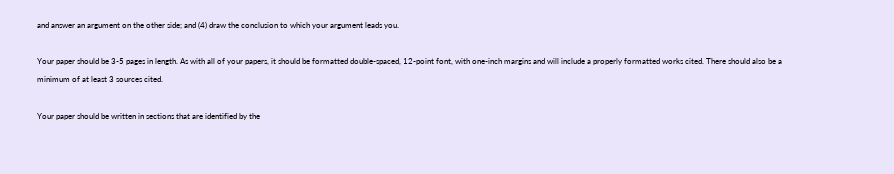and answer an argument on the other side; and (4) draw the conclusion to which your argument leads you.

Your paper should be 3-5 pages in length. As with all of your papers, it should be formatted double-spaced, 12-point font, with one-inch margins and will include a properly formatted works cited. There should also be a minimum of at least 3 sources cited.

Your paper should be written in sections that are identified by the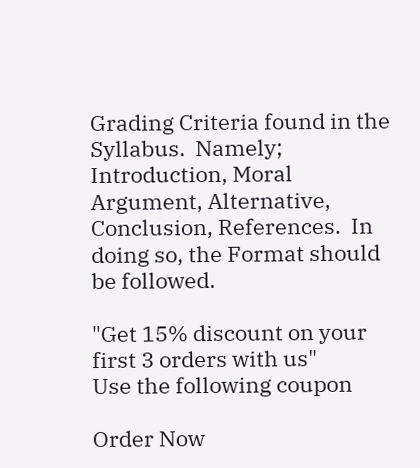Grading Criteria found in the Syllabus.  Namely; Introduction, Moral Argument, Alternative, Conclusion, References.  In doing so, the Format should be followed.

"Get 15% discount on your first 3 orders with us"
Use the following coupon

Order Now